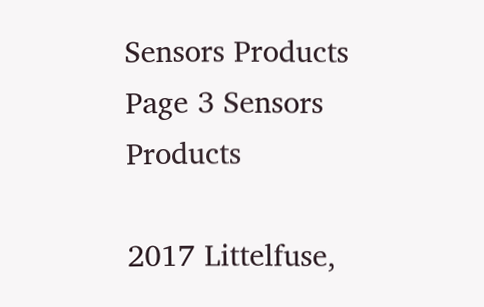Sensors Products Page 3 Sensors Products

2017 Littelfuse,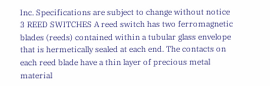Inc. Specifications are subject to change without notice 3 REED SWITCHES A reed switch has two ferromagnetic blades (reeds) contained within a tubular glass envelope that is hermetically sealed at each end. The contacts on each reed blade have a thin layer of precious metal material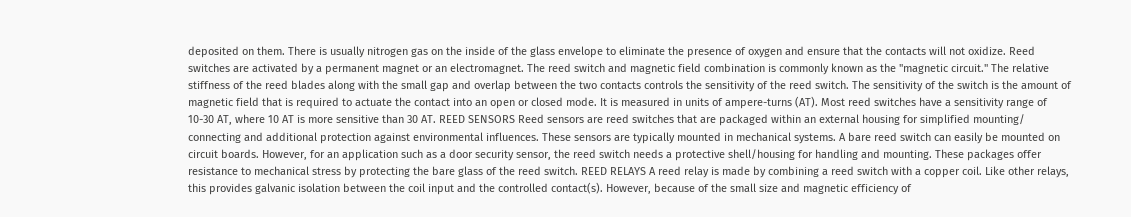deposited on them. There is usually nitrogen gas on the inside of the glass envelope to eliminate the presence of oxygen and ensure that the contacts will not oxidize. Reed switches are activated by a permanent magnet or an electromagnet. The reed switch and magnetic field combination is commonly known as the "magnetic circuit." The relative stiffness of the reed blades along with the small gap and overlap between the two contacts controls the sensitivity of the reed switch. The sensitivity of the switch is the amount of magnetic field that is required to actuate the contact into an open or closed mode. It is measured in units of ampere-turns (AT). Most reed switches have a sensitivity range of 10-30 AT, where 10 AT is more sensitive than 30 AT. REED SENSORS Reed sensors are reed switches that are packaged within an external housing for simplified mounting/ connecting and additional protection against environmental influences. These sensors are typically mounted in mechanical systems. A bare reed switch can easily be mounted on circuit boards. However, for an application such as a door security sensor, the reed switch needs a protective shell/housing for handling and mounting. These packages offer resistance to mechanical stress by protecting the bare glass of the reed switch. REED RELAYS A reed relay is made by combining a reed switch with a copper coil. Like other relays, this provides galvanic isolation between the coil input and the controlled contact(s). However, because of the small size and magnetic efficiency of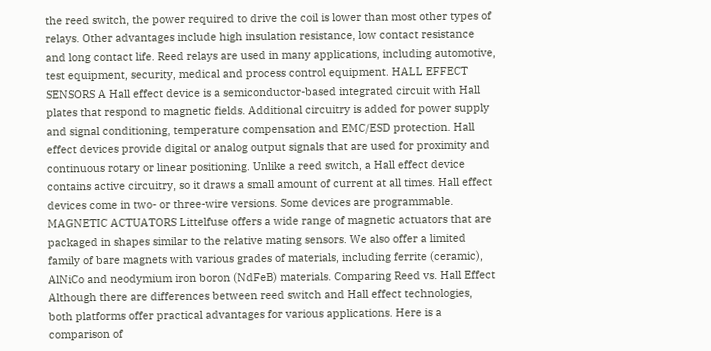the reed switch, the power required to drive the coil is lower than most other types of relays. Other advantages include high insulation resistance, low contact resistance and long contact life. Reed relays are used in many applications, including automotive, test equipment, security, medical and process control equipment. HALL EFFECT SENSORS A Hall effect device is a semiconductor-based integrated circuit with Hall plates that respond to magnetic fields. Additional circuitry is added for power supply and signal conditioning, temperature compensation and EMC/ESD protection. Hall effect devices provide digital or analog output signals that are used for proximity and continuous rotary or linear positioning. Unlike a reed switch, a Hall effect device contains active circuitry, so it draws a small amount of current at all times. Hall effect devices come in two- or three-wire versions. Some devices are programmable. MAGNETIC ACTUATORS Littelfuse offers a wide range of magnetic actuators that are packaged in shapes similar to the relative mating sensors. We also offer a limited family of bare magnets with various grades of materials, including ferrite (ceramic), AlNiCo and neodymium iron boron (NdFeB) materials. Comparing Reed vs. Hall Effect Although there are differences between reed switch and Hall effect technologies, both platforms offer practical advantages for various applications. Here is a comparison of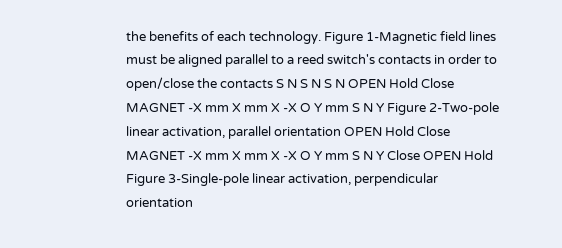the benefits of each technology. Figure 1-Magnetic field lines must be aligned parallel to a reed switch's contacts in order to open/close the contacts S N S N S N OPEN Hold Close MAGNET -X mm X mm X -X O Y mm S N Y Figure 2-Two-pole linear activation, parallel orientation OPEN Hold Close MAGNET -X mm X mm X -X O Y mm S N Y Close OPEN Hold Figure 3-Single-pole linear activation, perpendicular orientation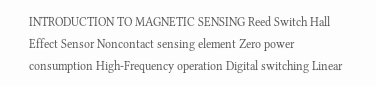INTRODUCTION TO MAGNETIC SENSING Reed Switch Hall Effect Sensor Noncontact sensing element Zero power consumption High-Frequency operation Digital switching Linear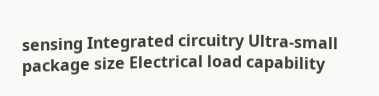sensing Integrated circuitry Ultra-small package size Electrical load capability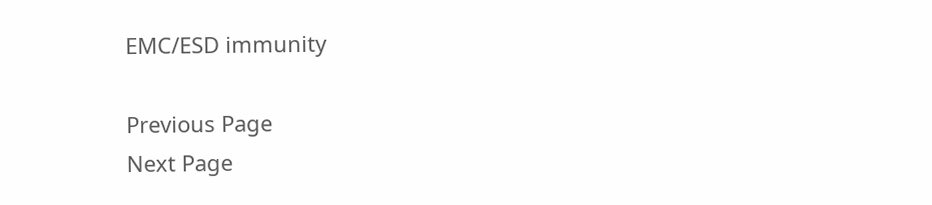EMC/ESD immunity

Previous Page
Next Page